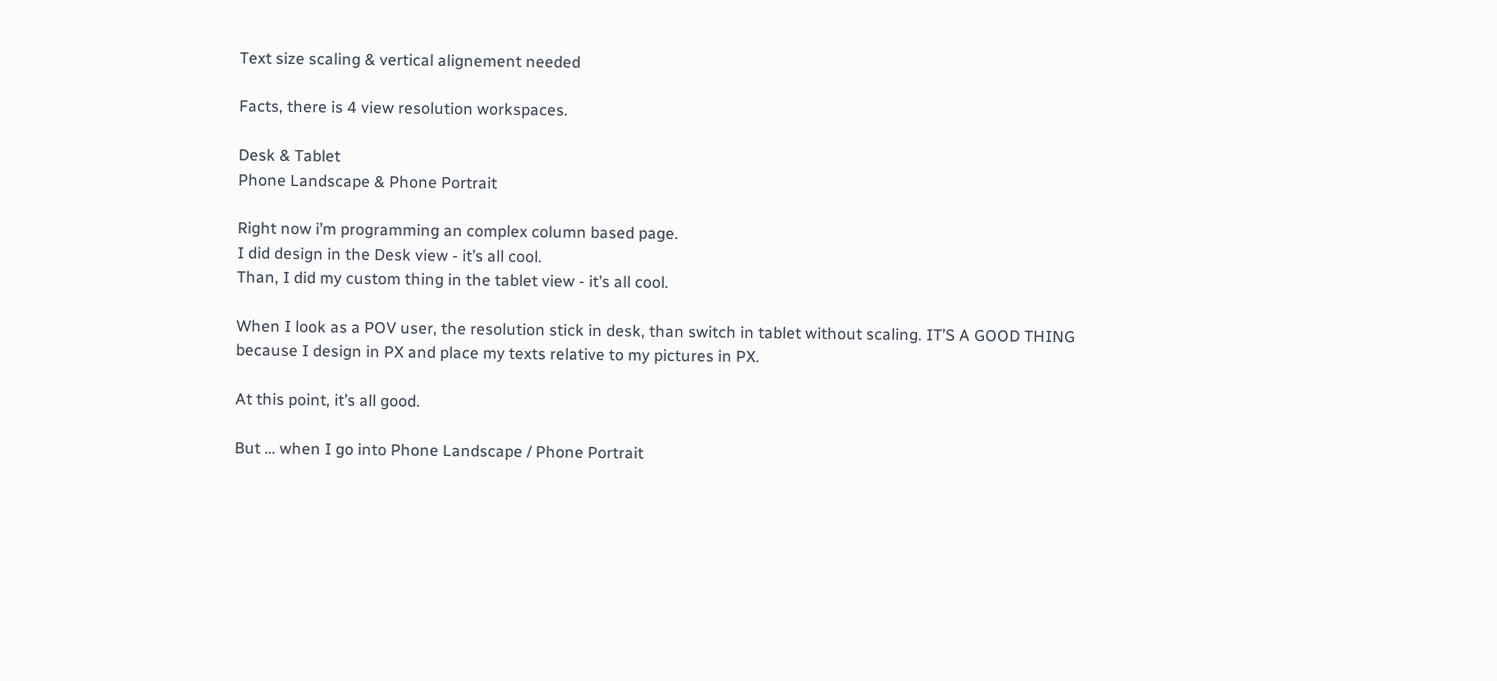Text size scaling & vertical alignement needed

Facts, there is 4 view resolution workspaces.

Desk & Tablet
Phone Landscape & Phone Portrait

Right now i’m programming an complex column based page.
I did design in the Desk view - it’s all cool.
Than, I did my custom thing in the tablet view - it’s all cool.

When I look as a POV user, the resolution stick in desk, than switch in tablet without scaling. IT’S A GOOD THING because I design in PX and place my texts relative to my pictures in PX.

At this point, it’s all good.

But … when I go into Phone Landscape / Phone Portrait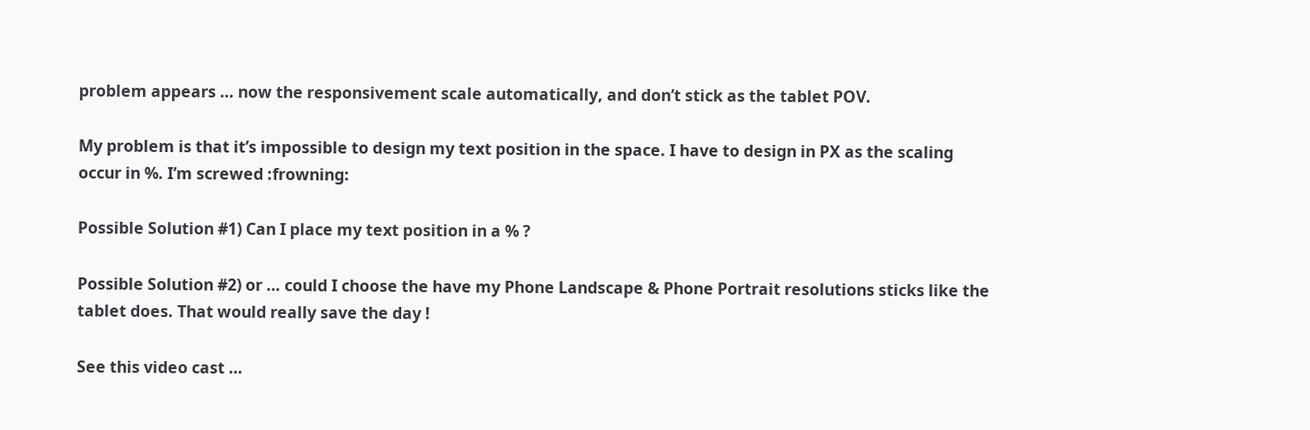problem appears … now the responsivement scale automatically, and don’t stick as the tablet POV.

My problem is that it’s impossible to design my text position in the space. I have to design in PX as the scaling occur in %. I’m screwed :frowning:

Possible Solution #1) Can I place my text position in a % ?

Possible Solution #2) or … could I choose the have my Phone Landscape & Phone Portrait resolutions sticks like the tablet does. That would really save the day !

See this video cast …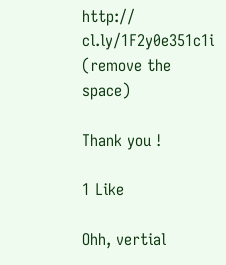http:// cl.ly/1F2y0e351c1i (remove the space)

Thank you !

1 Like

Ohh, vertial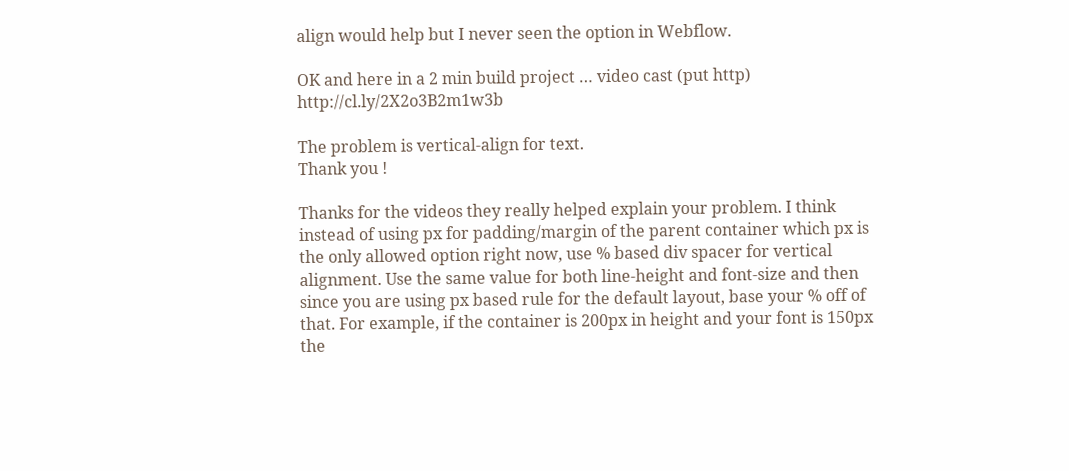align would help but I never seen the option in Webflow.

OK and here in a 2 min build project … video cast (put http) http://cl.ly/2X2o3B2m1w3b

The problem is vertical-align for text.
Thank you !

Thanks for the videos they really helped explain your problem. I think instead of using px for padding/margin of the parent container which px is the only allowed option right now, use % based div spacer for vertical alignment. Use the same value for both line-height and font-size and then since you are using px based rule for the default layout, base your % off of that. For example, if the container is 200px in height and your font is 150px the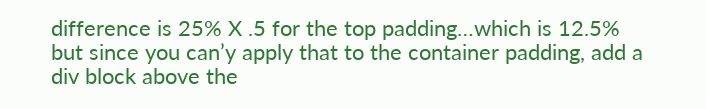difference is 25% X .5 for the top padding…which is 12.5% but since you can’y apply that to the container padding, add a div block above the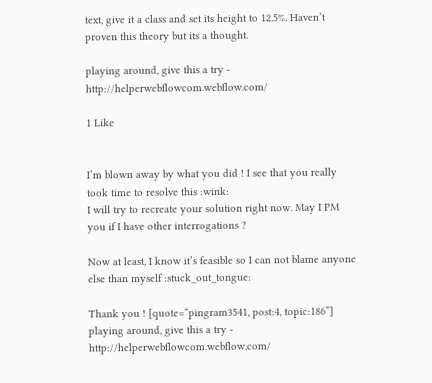text, give it a class and set its height to 12.5%. Haven’t proven this theory but its a thought.

playing around, give this a try - http://helperwebflowcom.webflow.com/

1 Like


I’m blown away by what you did ! I see that you really took time to resolve this :wink:
I will try to recreate your solution right now. May I PM you if I have other interrogations ?

Now at least, I know it’s feasible so I can not blame anyone else than myself :stuck_out_tongue:

Thank you ! [quote=“pingram3541, post:4, topic:186”]
playing around, give this a try - http://helperwebflowcom.webflow.com/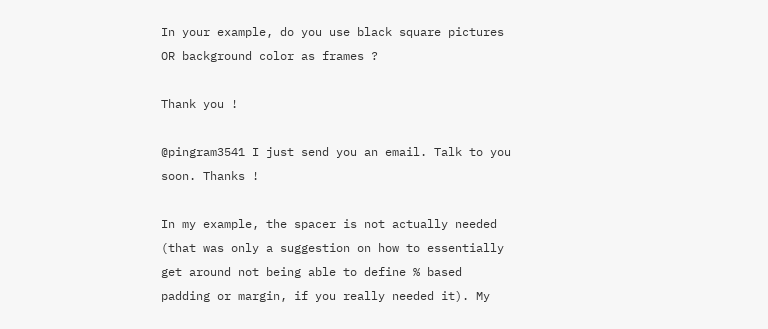In your example, do you use black square pictures OR background color as frames ?

Thank you !

@pingram3541 I just send you an email. Talk to you soon. Thanks !

In my example, the spacer is not actually needed (that was only a suggestion on how to essentially get around not being able to define % based padding or margin, if you really needed it). My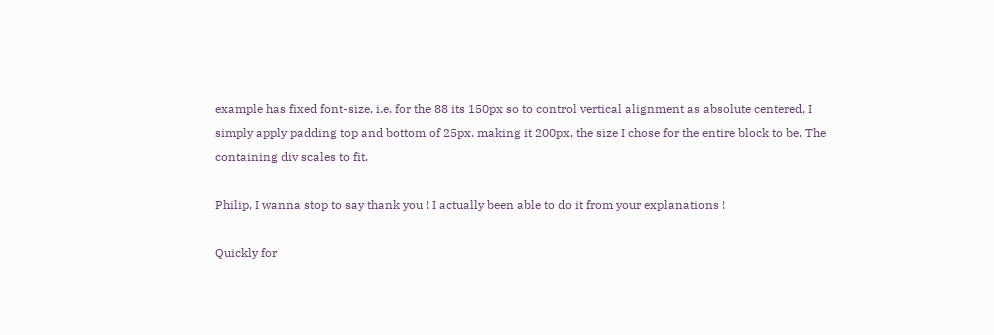example has fixed font-size, i.e. for the 88 its 150px so to control vertical alignment as absolute centered, I simply apply padding top and bottom of 25px. making it 200px, the size I chose for the entire block to be. The containing div scales to fit.

Philip, I wanna stop to say thank you ! I actually been able to do it from your explanations !

Quickly for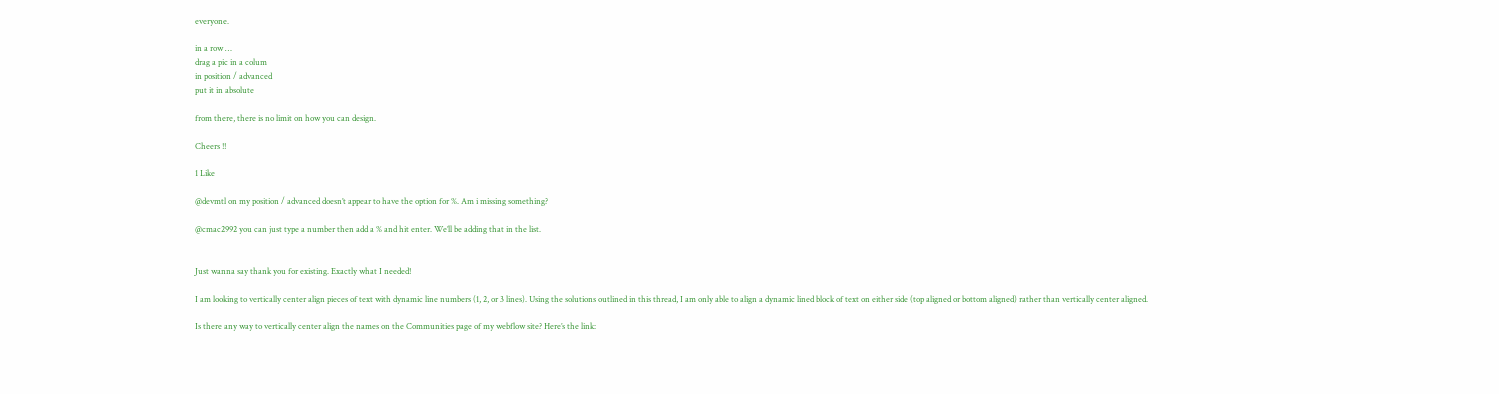everyone.

in a row …
drag a pic in a colum
in position / advanced
put it in absolute

from there, there is no limit on how you can design.

Cheers !!

1 Like

@devmtl on my position / advanced doesn’t appear to have the option for %. Am i missing something?

@cmac2992 you can just type a number then add a % and hit enter. We’ll be adding that in the list.


Just wanna say thank you for existing. Exactly what I needed!

I am looking to vertically center align pieces of text with dynamic line numbers (1, 2, or 3 lines). Using the solutions outlined in this thread, I am only able to align a dynamic lined block of text on either side (top aligned or bottom aligned) rather than vertically center aligned.

Is there any way to vertically center align the names on the Communities page of my webflow site? Here’s the link: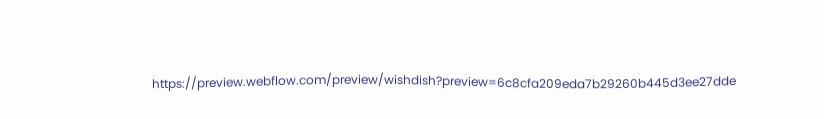https://preview.webflow.com/preview/wishdish?preview=6c8cfa209eda7b29260b445d3ee27dde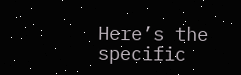Here’s the specific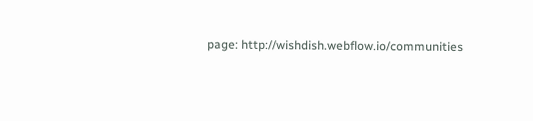page: http://wishdish.webflow.io/communities